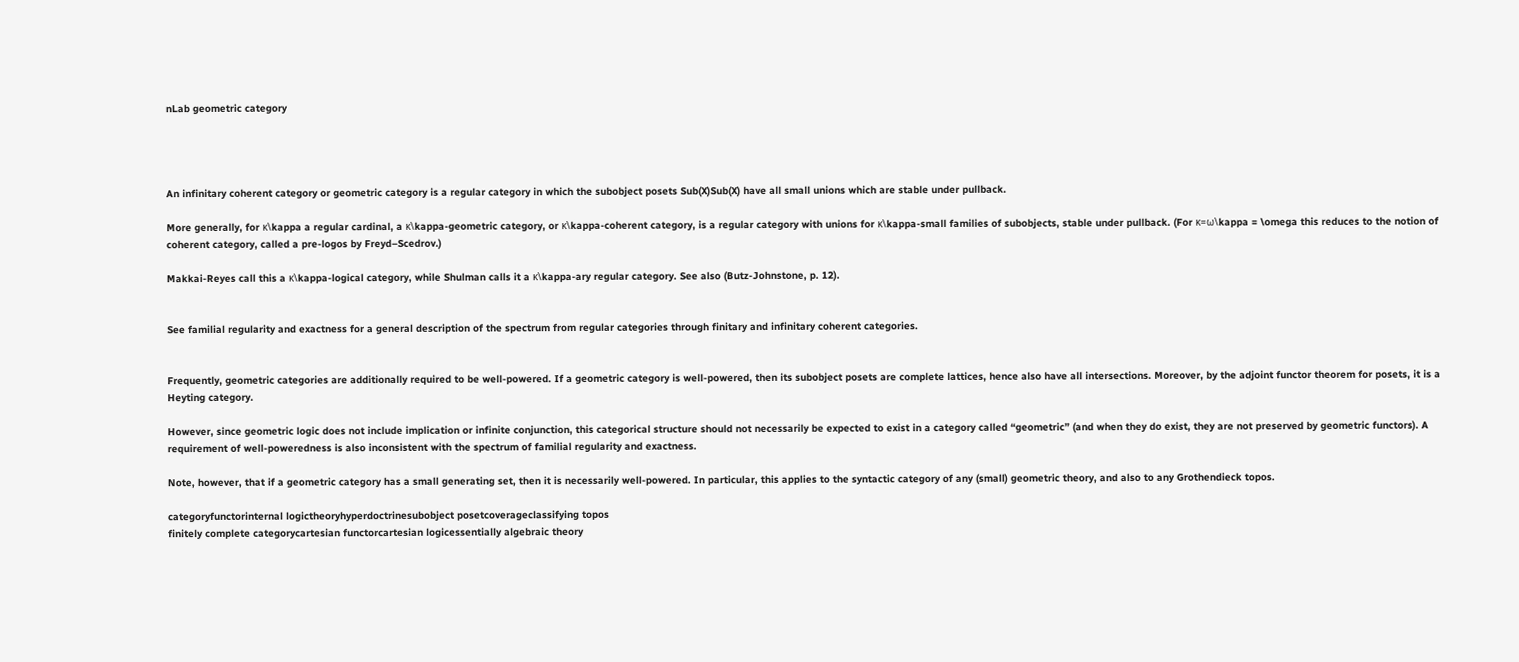nLab geometric category




An infinitary coherent category or geometric category is a regular category in which the subobject posets Sub(X)Sub(X) have all small unions which are stable under pullback.

More generally, for κ\kappa a regular cardinal, a κ\kappa-geometric category, or κ\kappa-coherent category, is a regular category with unions for κ\kappa-small families of subobjects, stable under pullback. (For κ=ω\kappa = \omega this reduces to the notion of coherent category, called a pre-logos by Freyd–Scedrov.)

Makkai-Reyes call this a κ\kappa-logical category, while Shulman calls it a κ\kappa-ary regular category. See also (Butz-Johnstone, p. 12).


See familial regularity and exactness for a general description of the spectrum from regular categories through finitary and infinitary coherent categories.


Frequently, geometric categories are additionally required to be well-powered. If a geometric category is well-powered, then its subobject posets are complete lattices, hence also have all intersections. Moreover, by the adjoint functor theorem for posets, it is a Heyting category.

However, since geometric logic does not include implication or infinite conjunction, this categorical structure should not necessarily be expected to exist in a category called “geometric” (and when they do exist, they are not preserved by geometric functors). A requirement of well-poweredness is also inconsistent with the spectrum of familial regularity and exactness.

Note, however, that if a geometric category has a small generating set, then it is necessarily well-powered. In particular, this applies to the syntactic category of any (small) geometric theory, and also to any Grothendieck topos.

categoryfunctorinternal logictheoryhyperdoctrinesubobject posetcoverageclassifying topos
finitely complete categorycartesian functorcartesian logicessentially algebraic theory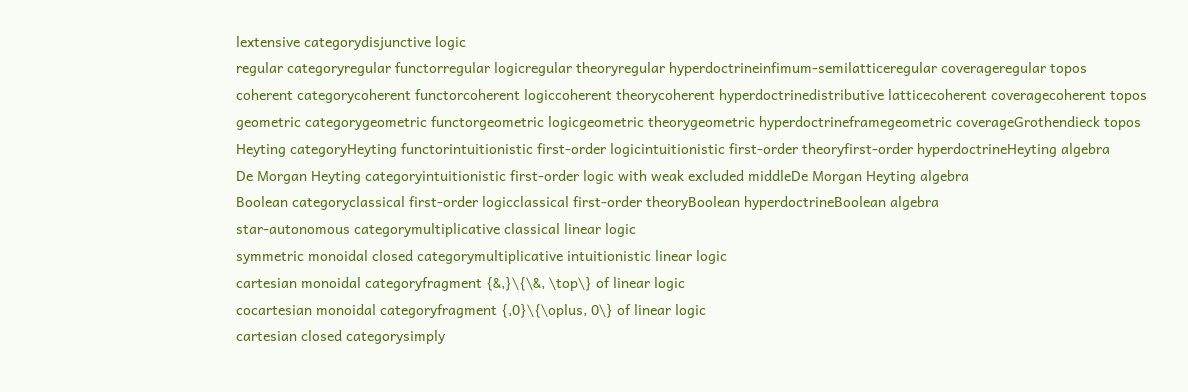lextensive categorydisjunctive logic
regular categoryregular functorregular logicregular theoryregular hyperdoctrineinfimum-semilatticeregular coverageregular topos
coherent categorycoherent functorcoherent logiccoherent theorycoherent hyperdoctrinedistributive latticecoherent coveragecoherent topos
geometric categorygeometric functorgeometric logicgeometric theorygeometric hyperdoctrineframegeometric coverageGrothendieck topos
Heyting categoryHeyting functorintuitionistic first-order logicintuitionistic first-order theoryfirst-order hyperdoctrineHeyting algebra
De Morgan Heyting categoryintuitionistic first-order logic with weak excluded middleDe Morgan Heyting algebra
Boolean categoryclassical first-order logicclassical first-order theoryBoolean hyperdoctrineBoolean algebra
star-autonomous categorymultiplicative classical linear logic
symmetric monoidal closed categorymultiplicative intuitionistic linear logic
cartesian monoidal categoryfragment {&,}\{\&, \top\} of linear logic
cocartesian monoidal categoryfragment {,0}\{\oplus, 0\} of linear logic
cartesian closed categorysimply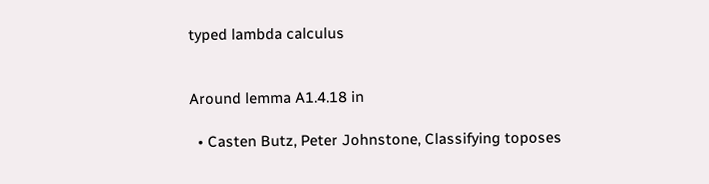typed lambda calculus


Around lemma A1.4.18 in

  • Casten Butz, Peter Johnstone, Classifying toposes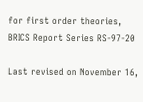for first order theories, BRICS Report Series RS-97-20

Last revised on November 16,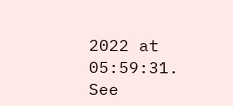2022 at 05:59:31. See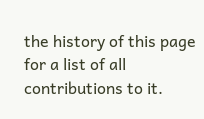the history of this page for a list of all contributions to it.